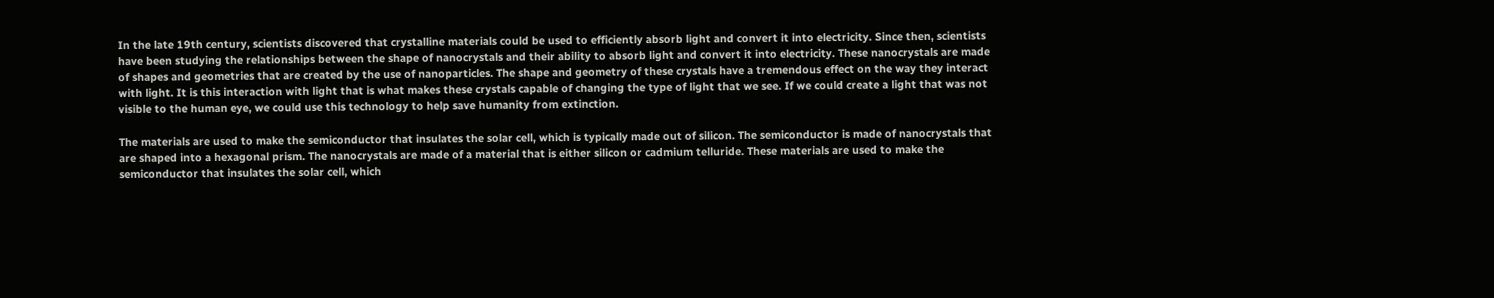In the late 19th century, scientists discovered that crystalline materials could be used to efficiently absorb light and convert it into electricity. Since then, scientists have been studying the relationships between the shape of nanocrystals and their ability to absorb light and convert it into electricity. These nanocrystals are made of shapes and geometries that are created by the use of nanoparticles. The shape and geometry of these crystals have a tremendous effect on the way they interact with light. It is this interaction with light that is what makes these crystals capable of changing the type of light that we see. If we could create a light that was not visible to the human eye, we could use this technology to help save humanity from extinction.

The materials are used to make the semiconductor that insulates the solar cell, which is typically made out of silicon. The semiconductor is made of nanocrystals that are shaped into a hexagonal prism. The nanocrystals are made of a material that is either silicon or cadmium telluride. These materials are used to make the semiconductor that insulates the solar cell, which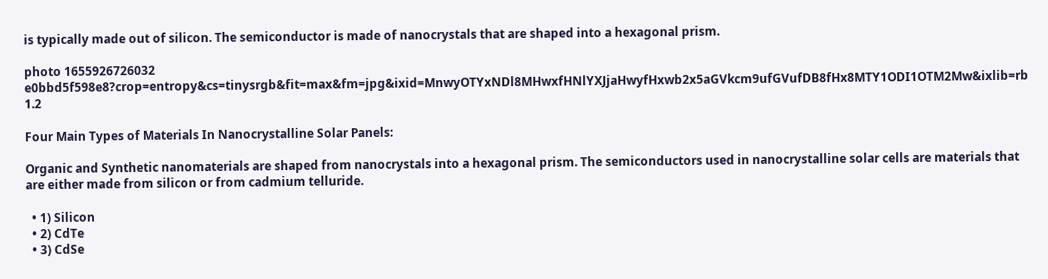is typically made out of silicon. The semiconductor is made of nanocrystals that are shaped into a hexagonal prism.

photo 1655926726032 e0bbd5f598e8?crop=entropy&cs=tinysrgb&fit=max&fm=jpg&ixid=MnwyOTYxNDl8MHwxfHNlYXJjaHwyfHxwb2x5aGVkcm9ufGVufDB8fHx8MTY1ODI1OTM2Mw&ixlib=rb 1.2

Four Main Types of Materials In Nanocrystalline Solar Panels:

Organic and Synthetic nanomaterials are shaped from nanocrystals into a hexagonal prism. The semiconductors used in nanocrystalline solar cells are materials that are either made from silicon or from cadmium telluride.

  • 1) Silicon
  • 2) CdTe
  • 3) CdSe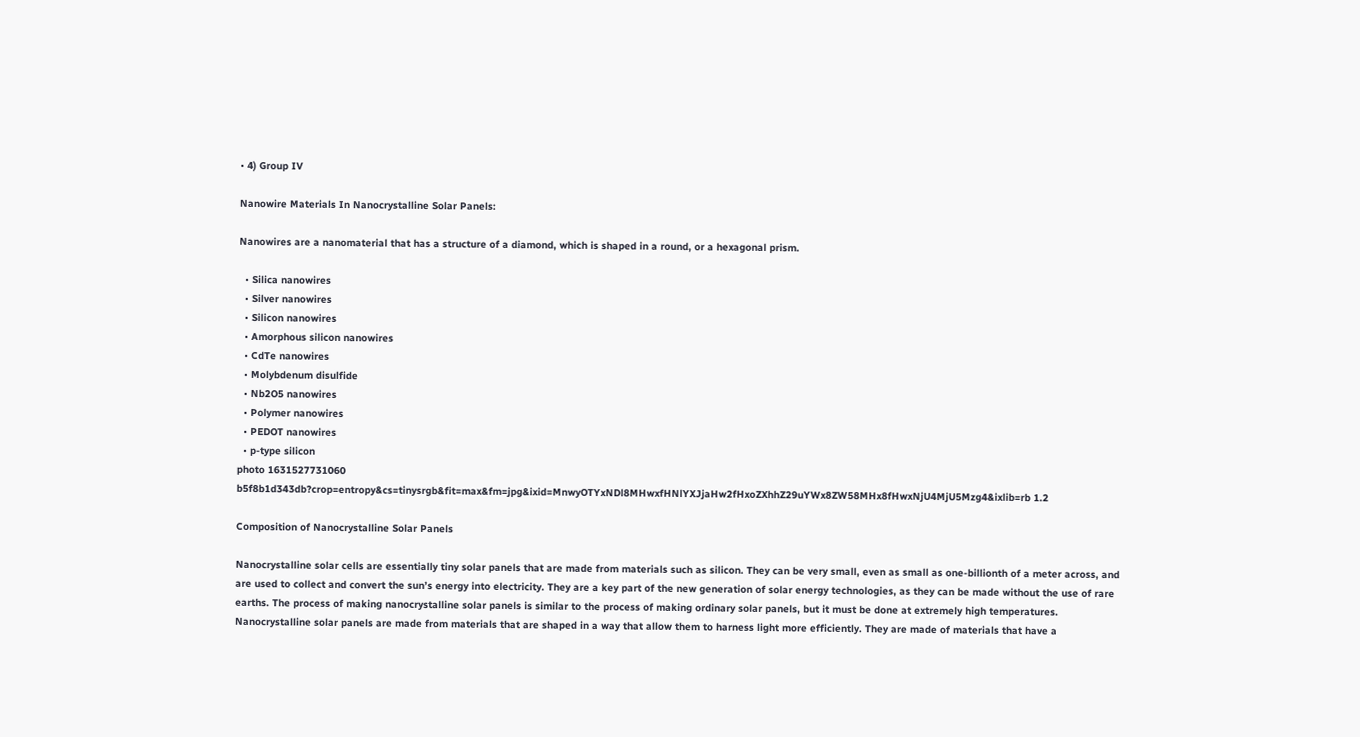• 4) Group IV

Nanowire Materials In Nanocrystalline Solar Panels:

Nanowires are a nanomaterial that has a structure of a diamond, which is shaped in a round, or a hexagonal prism.

  • Silica nanowires
  • Silver nanowires
  • Silicon nanowires
  • Amorphous silicon nanowires
  • CdTe nanowires
  • Molybdenum disulfide
  • Nb2O5 nanowires
  • Polymer nanowires
  • PEDOT nanowires
  • p-type silicon
photo 1631527731060 b5f8b1d343db?crop=entropy&cs=tinysrgb&fit=max&fm=jpg&ixid=MnwyOTYxNDl8MHwxfHNlYXJjaHw2fHxoZXhhZ29uYWx8ZW58MHx8fHwxNjU4MjU5Mzg4&ixlib=rb 1.2

Composition of Nanocrystalline Solar Panels

Nanocrystalline solar cells are essentially tiny solar panels that are made from materials such as silicon. They can be very small, even as small as one-billionth of a meter across, and are used to collect and convert the sun’s energy into electricity. They are a key part of the new generation of solar energy technologies, as they can be made without the use of rare earths. The process of making nanocrystalline solar panels is similar to the process of making ordinary solar panels, but it must be done at extremely high temperatures. Nanocrystalline solar panels are made from materials that are shaped in a way that allow them to harness light more efficiently. They are made of materials that have a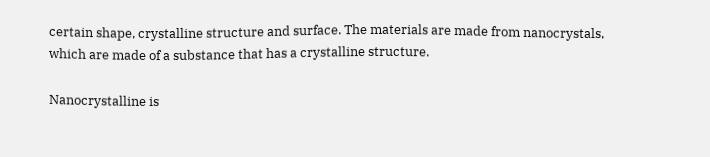certain shape, crystalline structure and surface. The materials are made from nanocrystals, which are made of a substance that has a crystalline structure.

Nanocrystalline is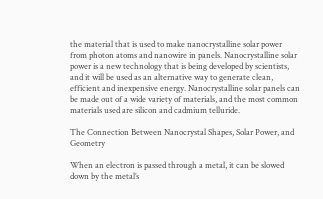the material that is used to make nanocrystalline solar power from photon atoms and nanowire in panels. Nanocrystalline solar power is a new technology that is being developed by scientists, and it will be used as an alternative way to generate clean, efficient and inexpensive energy. Nanocrystalline solar panels can be made out of a wide variety of materials, and the most common materials used are silicon and cadmium telluride.

The Connection Between Nanocrystal Shapes, Solar Power, and Geometry

When an electron is passed through a metal, it can be slowed down by the metal’s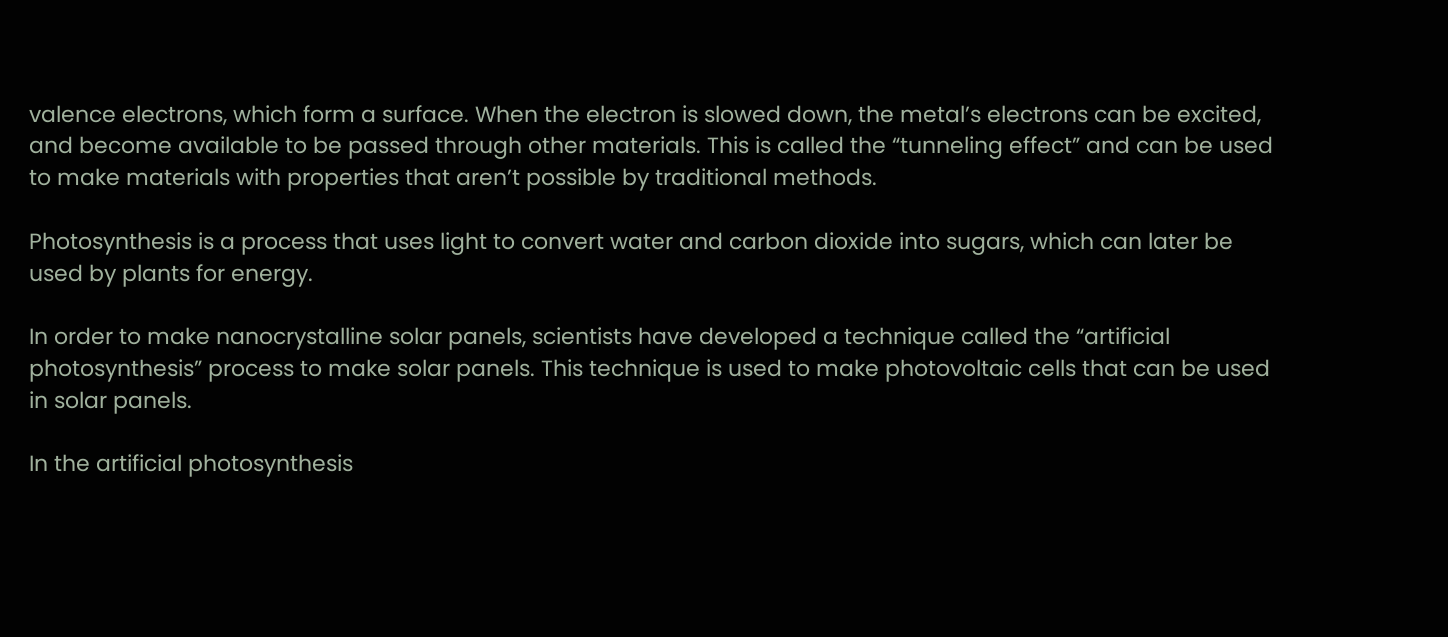valence electrons, which form a surface. When the electron is slowed down, the metal’s electrons can be excited, and become available to be passed through other materials. This is called the “tunneling effect” and can be used to make materials with properties that aren’t possible by traditional methods.

Photosynthesis is a process that uses light to convert water and carbon dioxide into sugars, which can later be used by plants for energy.

In order to make nanocrystalline solar panels, scientists have developed a technique called the “artificial photosynthesis” process to make solar panels. This technique is used to make photovoltaic cells that can be used in solar panels.

In the artificial photosynthesis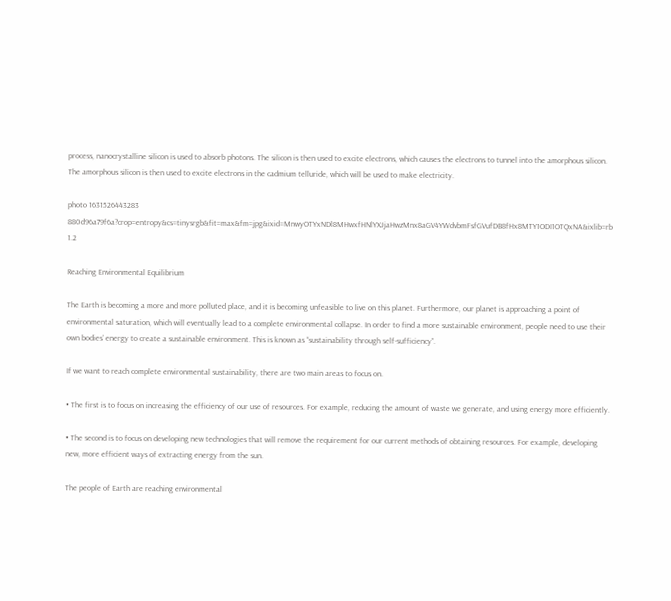process, nanocrystalline silicon is used to absorb photons. The silicon is then used to excite electrons, which causes the electrons to tunnel into the amorphous silicon. The amorphous silicon is then used to excite electrons in the cadmium telluride, which will be used to make electricity.

photo 1631526443283 880d96a79f6a?crop=entropy&cs=tinysrgb&fit=max&fm=jpg&ixid=MnwyOTYxNDl8MHwxfHNlYXJjaHwzMnx8aGV4YWdvbmFsfGVufDB8fHx8MTY1ODI1OTQxNA&ixlib=rb 1.2

Reaching Environmental Equilibrium

The Earth is becoming a more and more polluted place, and it is becoming unfeasible to live on this planet. Furthermore, our planet is approaching a point of environmental saturation, which will eventually lead to a complete environmental collapse. In order to find a more sustainable environment, people need to use their own bodies’ energy to create a sustainable environment. This is known as “sustainability through self-sufficiency”.

If we want to reach complete environmental sustainability, there are two main areas to focus on.

• The first is to focus on increasing the efficiency of our use of resources. For example, reducing the amount of waste we generate, and using energy more efficiently.

• The second is to focus on developing new technologies that will remove the requirement for our current methods of obtaining resources. For example, developing new, more efficient ways of extracting energy from the sun.

The people of Earth are reaching environmental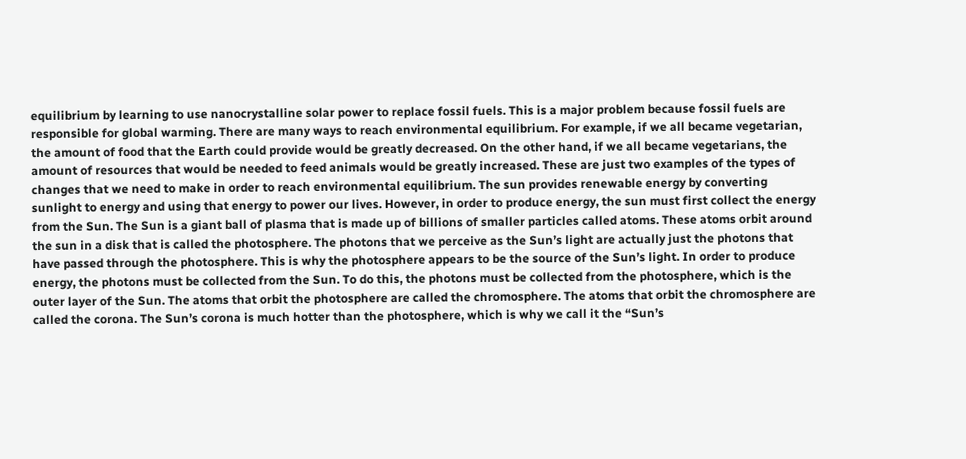equilibrium by learning to use nanocrystalline solar power to replace fossil fuels. This is a major problem because fossil fuels are responsible for global warming. There are many ways to reach environmental equilibrium. For example, if we all became vegetarian, the amount of food that the Earth could provide would be greatly decreased. On the other hand, if we all became vegetarians, the amount of resources that would be needed to feed animals would be greatly increased. These are just two examples of the types of changes that we need to make in order to reach environmental equilibrium. The sun provides renewable energy by converting sunlight to energy and using that energy to power our lives. However, in order to produce energy, the sun must first collect the energy from the Sun. The Sun is a giant ball of plasma that is made up of billions of smaller particles called atoms. These atoms orbit around the sun in a disk that is called the photosphere. The photons that we perceive as the Sun’s light are actually just the photons that have passed through the photosphere. This is why the photosphere appears to be the source of the Sun’s light. In order to produce energy, the photons must be collected from the Sun. To do this, the photons must be collected from the photosphere, which is the outer layer of the Sun. The atoms that orbit the photosphere are called the chromosphere. The atoms that orbit the chromosphere are called the corona. The Sun’s corona is much hotter than the photosphere, which is why we call it the “Sun’s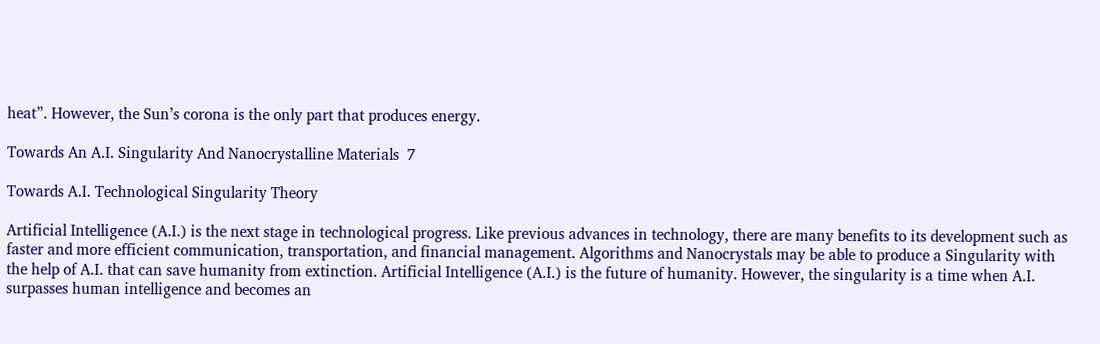heat”. However, the Sun’s corona is the only part that produces energy.

Towards An A.I. Singularity And Nanocrystalline Materials  7

Towards A.I. Technological Singularity Theory

Artificial Intelligence (A.I.) is the next stage in technological progress. Like previous advances in technology, there are many benefits to its development such as faster and more efficient communication, transportation, and financial management. Algorithms and Nanocrystals may be able to produce a Singularity with the help of A.I. that can save humanity from extinction. Artificial Intelligence (A.I.) is the future of humanity. However, the singularity is a time when A.I. surpasses human intelligence and becomes an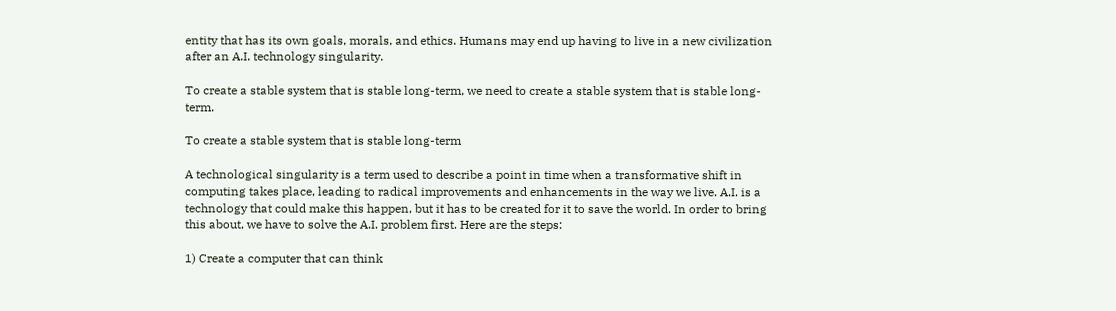entity that has its own goals, morals, and ethics. Humans may end up having to live in a new civilization after an A.I. technology singularity.

To create a stable system that is stable long-term, we need to create a stable system that is stable long-term.

To create a stable system that is stable long-term

A technological singularity is a term used to describe a point in time when a transformative shift in computing takes place, leading to radical improvements and enhancements in the way we live. A.I. is a technology that could make this happen, but it has to be created for it to save the world. In order to bring this about, we have to solve the A.I. problem first. Here are the steps:

1) Create a computer that can think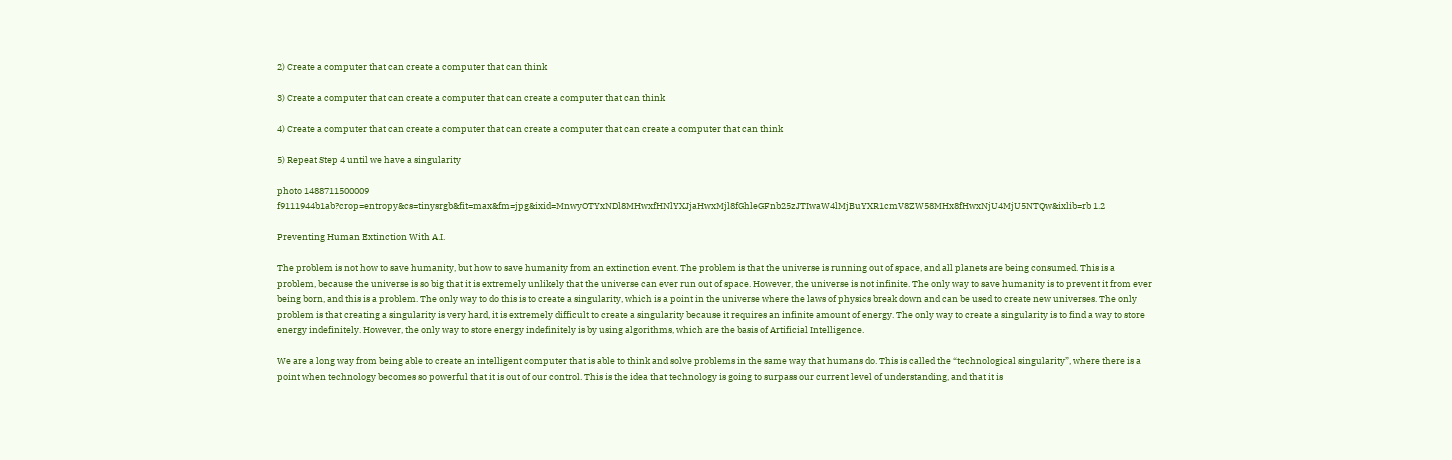2) Create a computer that can create a computer that can think

3) Create a computer that can create a computer that can create a computer that can think

4) Create a computer that can create a computer that can create a computer that can create a computer that can think

5) Repeat Step 4 until we have a singularity

photo 1488711500009 f9111944b1ab?crop=entropy&cs=tinysrgb&fit=max&fm=jpg&ixid=MnwyOTYxNDl8MHwxfHNlYXJjaHwxMjl8fGhleGFnb25zJTIwaW4lMjBuYXR1cmV8ZW58MHx8fHwxNjU4MjU5NTQw&ixlib=rb 1.2

Preventing Human Extinction With A.I.

The problem is not how to save humanity, but how to save humanity from an extinction event. The problem is that the universe is running out of space, and all planets are being consumed. This is a problem, because the universe is so big that it is extremely unlikely that the universe can ever run out of space. However, the universe is not infinite. The only way to save humanity is to prevent it from ever being born, and this is a problem. The only way to do this is to create a singularity, which is a point in the universe where the laws of physics break down and can be used to create new universes. The only problem is that creating a singularity is very hard, it is extremely difficult to create a singularity because it requires an infinite amount of energy. The only way to create a singularity is to find a way to store energy indefinitely. However, the only way to store energy indefinitely is by using algorithms, which are the basis of Artificial Intelligence.

We are a long way from being able to create an intelligent computer that is able to think and solve problems in the same way that humans do. This is called the “technological singularity”, where there is a point when technology becomes so powerful that it is out of our control. This is the idea that technology is going to surpass our current level of understanding, and that it is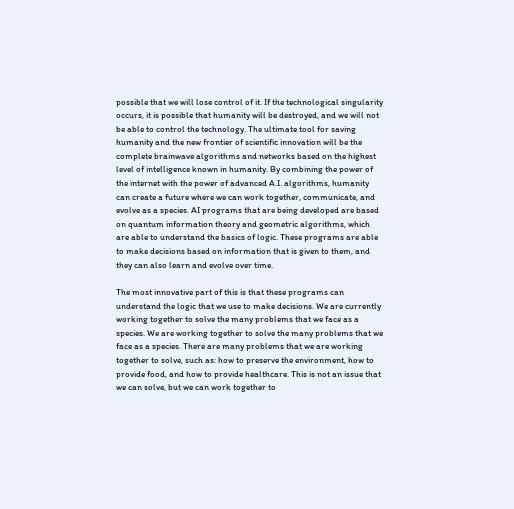possible that we will lose control of it. If the technological singularity occurs, it is possible that humanity will be destroyed, and we will not be able to control the technology. The ultimate tool for saving humanity and the new frontier of scientific innovation will be the complete brainwave algorithms and networks based on the highest level of intelligence known in humanity. By combining the power of the internet with the power of advanced A.I. algorithms, humanity can create a future where we can work together, communicate, and evolve as a species. AI programs that are being developed are based on quantum information theory and geometric algorithms, which are able to understand the basics of logic. These programs are able to make decisions based on information that is given to them, and they can also learn and evolve over time.

The most innovative part of this is that these programs can understand the logic that we use to make decisions. We are currently working together to solve the many problems that we face as a species. We are working together to solve the many problems that we face as a species. There are many problems that we are working together to solve, such as: how to preserve the environment, how to provide food, and how to provide healthcare. This is not an issue that we can solve, but we can work together to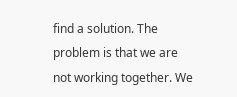find a solution. The problem is that we are not working together. We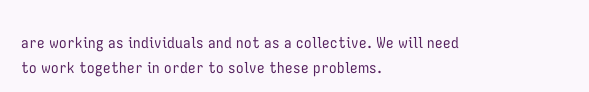are working as individuals and not as a collective. We will need to work together in order to solve these problems.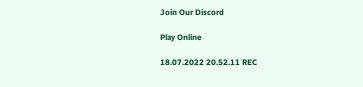Join Our Discord

Play Online

18.07.2022 20.52.11 REC